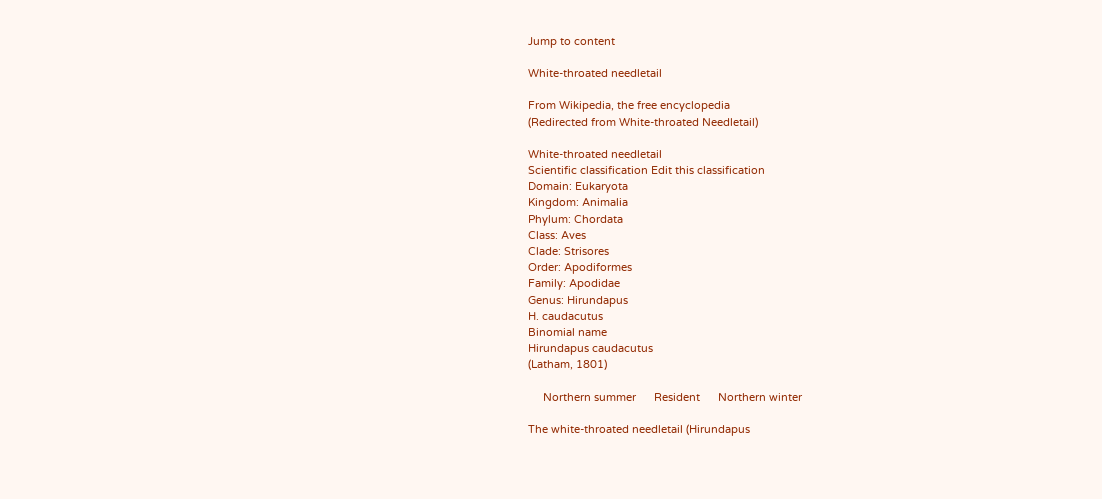Jump to content

White-throated needletail

From Wikipedia, the free encyclopedia
(Redirected from White-throated Needletail)

White-throated needletail
Scientific classification Edit this classification
Domain: Eukaryota
Kingdom: Animalia
Phylum: Chordata
Class: Aves
Clade: Strisores
Order: Apodiformes
Family: Apodidae
Genus: Hirundapus
H. caudacutus
Binomial name
Hirundapus caudacutus
(Latham, 1801)

     Northern summer      Resident      Northern winter

The white-throated needletail (Hirundapus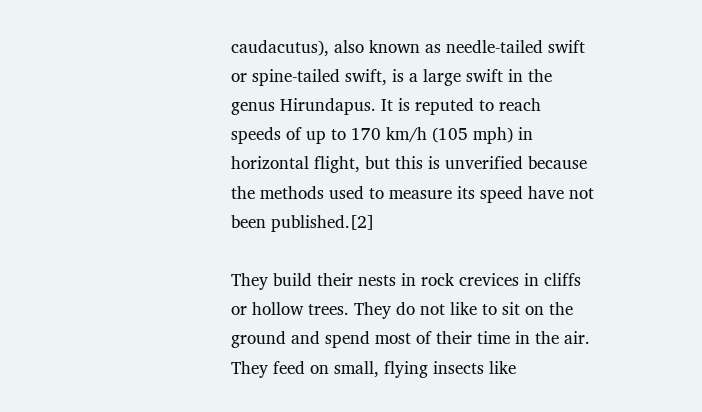caudacutus), also known as needle-tailed swift or spine-tailed swift, is a large swift in the genus Hirundapus. It is reputed to reach speeds of up to 170 km/h (105 mph) in horizontal flight, but this is unverified because the methods used to measure its speed have not been published.[2]

They build their nests in rock crevices in cliffs or hollow trees. They do not like to sit on the ground and spend most of their time in the air. They feed on small, flying insects like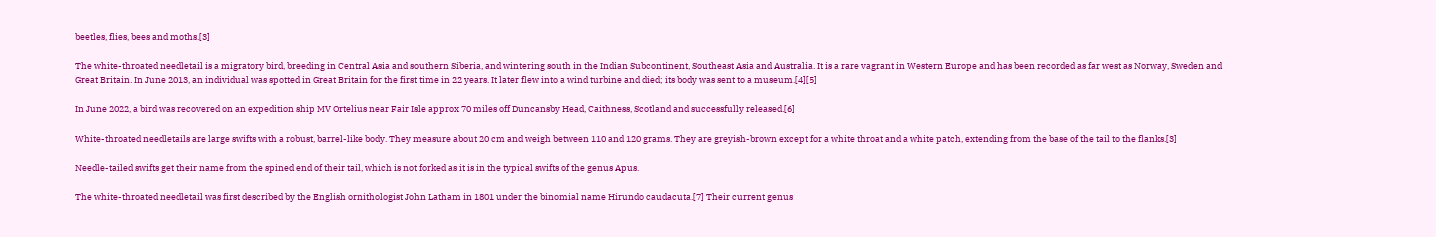beetles, flies, bees and moths.[3]

The white-throated needletail is a migratory bird, breeding in Central Asia and southern Siberia, and wintering south in the Indian Subcontinent, Southeast Asia and Australia. It is a rare vagrant in Western Europe and has been recorded as far west as Norway, Sweden and Great Britain. In June 2013, an individual was spotted in Great Britain for the first time in 22 years. It later flew into a wind turbine and died; its body was sent to a museum.[4][5]

In June 2022, a bird was recovered on an expedition ship MV Ortelius near Fair Isle approx 70 miles off Duncansby Head, Caithness, Scotland and successfully released.[6]

White-throated needletails are large swifts with a robust, barrel-like body. They measure about 20 cm and weigh between 110 and 120 grams. They are greyish-brown except for a white throat and a white patch, extending from the base of the tail to the flanks.[3]

Needle-tailed swifts get their name from the spined end of their tail, which is not forked as it is in the typical swifts of the genus Apus.

The white-throated needletail was first described by the English ornithologist John Latham in 1801 under the binomial name Hirundo caudacuta.[7] Their current genus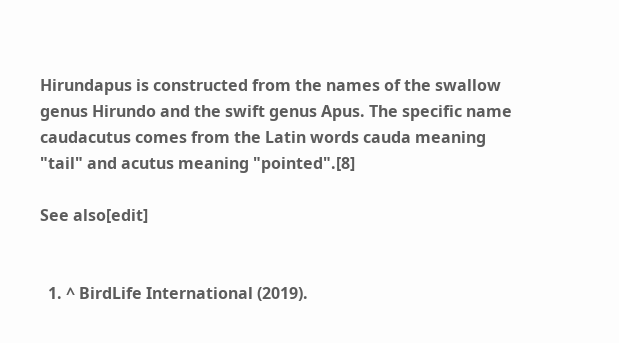Hirundapus is constructed from the names of the swallow genus Hirundo and the swift genus Apus. The specific name caudacutus comes from the Latin words cauda meaning "tail" and acutus meaning "pointed".[8]

See also[edit]


  1. ^ BirdLife International (2019).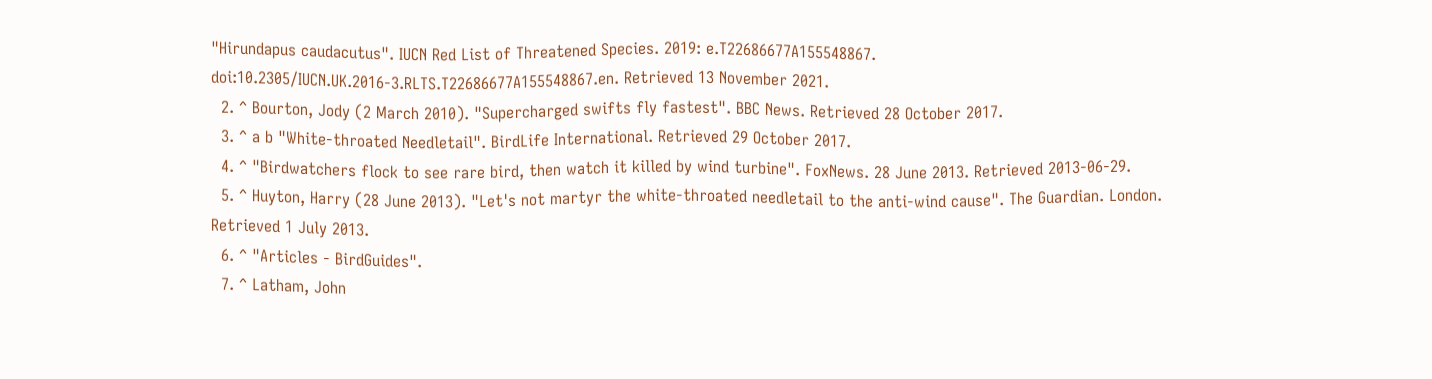"Hirundapus caudacutus". IUCN Red List of Threatened Species. 2019: e.T22686677A155548867. doi:10.2305/IUCN.UK.2016-3.RLTS.T22686677A155548867.en. Retrieved 13 November 2021.
  2. ^ Bourton, Jody (2 March 2010). "Supercharged swifts fly fastest". BBC News. Retrieved 28 October 2017.
  3. ^ a b "White-throated Needletail". BirdLife International. Retrieved 29 October 2017.
  4. ^ "Birdwatchers flock to see rare bird, then watch it killed by wind turbine". FoxNews. 28 June 2013. Retrieved 2013-06-29.
  5. ^ Huyton, Harry (28 June 2013). "Let's not martyr the white-throated needletail to the anti-wind cause". The Guardian. London. Retrieved 1 July 2013.
  6. ^ "Articles - BirdGuides".
  7. ^ Latham, John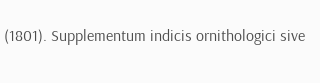(1801). Supplementum indicis ornithologici sive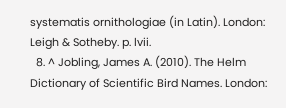systematis ornithologiae (in Latin). London: Leigh & Sotheby. p. lvii.
  8. ^ Jobling, James A. (2010). The Helm Dictionary of Scientific Bird Names. London: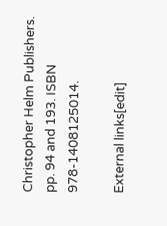Christopher Helm Publishers. pp. 94 and 193. ISBN 978-1408125014.

External links[edit]